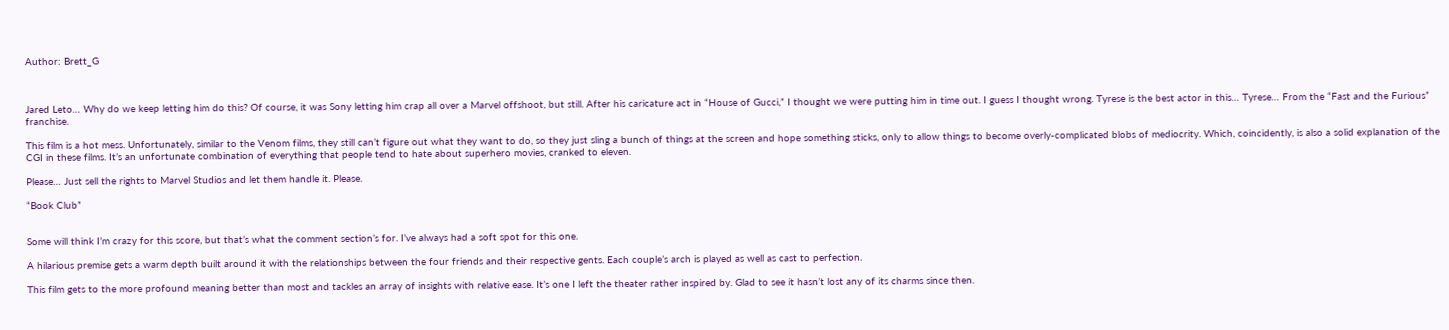Author: Brett_G



Jared Leto… Why do we keep letting him do this? Of course, it was Sony letting him crap all over a Marvel offshoot, but still. After his caricature act in “House of Gucci,” I thought we were putting him in time out. I guess I thought wrong. Tyrese is the best actor in this… Tyrese… From the “Fast and the Furious” franchise.

This film is a hot mess. Unfortunately, similar to the Venom films, they still can’t figure out what they want to do, so they just sling a bunch of things at the screen and hope something sticks, only to allow things to become overly-complicated blobs of mediocrity. Which, coincidently, is also a solid explanation of the CGI in these films. It’s an unfortunate combination of everything that people tend to hate about superhero movies, cranked to eleven.

Please… Just sell the rights to Marvel Studios and let them handle it. Please.

“Book Club”


Some will think I’m crazy for this score, but that’s what the comment section’s for. I’ve always had a soft spot for this one.

A hilarious premise gets a warm depth built around it with the relationships between the four friends and their respective gents. Each couple’s arch is played as well as cast to perfection.

This film gets to the more profound meaning better than most and tackles an array of insights with relative ease. It’s one I left the theater rather inspired by. Glad to see it hasn’t lost any of its charms since then.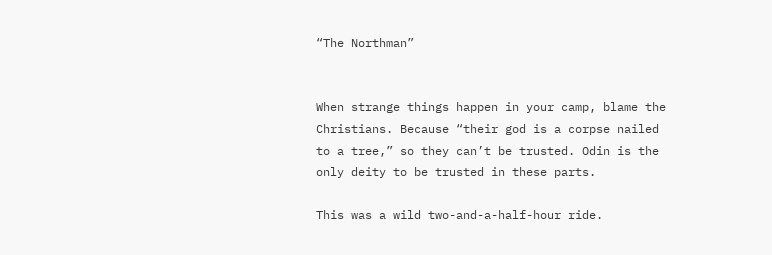“The Northman”


When strange things happen in your camp, blame the Christians. Because “their god is a corpse nailed to a tree,” so they can’t be trusted. Odin is the only deity to be trusted in these parts.

This was a wild two-and-a-half-hour ride.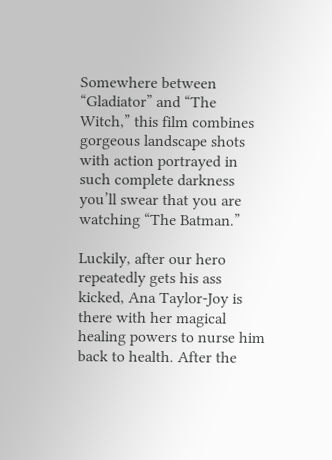Somewhere between “Gladiator” and “The Witch,” this film combines gorgeous landscape shots with action portrayed in such complete darkness you’ll swear that you are watching “The Batman.”

Luckily, after our hero repeatedly gets his ass kicked, Ana Taylor-Joy is there with her magical healing powers to nurse him back to health. After the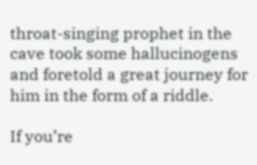throat-singing prophet in the cave took some hallucinogens and foretold a great journey for him in the form of a riddle.

If you’re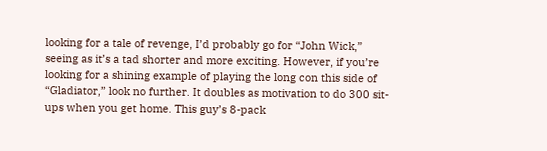looking for a tale of revenge, I’d probably go for “John Wick,” seeing as it’s a tad shorter and more exciting. However, if you’re looking for a shining example of playing the long con this side of “Gladiator,” look no further. It doubles as motivation to do 300 sit-ups when you get home. This guy’s 8-pack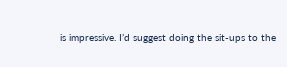is impressive. I’d suggest doing the sit-ups to the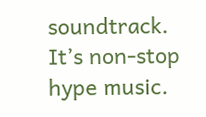soundtrack. It’s non-stop hype music.